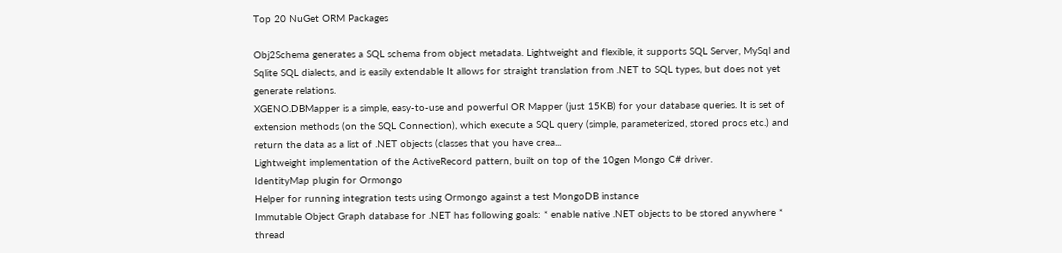Top 20 NuGet ORM Packages

Obj2Schema generates a SQL schema from object metadata. Lightweight and flexible, it supports SQL Server, MySql and Sqlite SQL dialects, and is easily extendable It allows for straight translation from .NET to SQL types, but does not yet generate relations.
XGENO.DBMapper is a simple, easy-to-use and powerful OR Mapper (just 15KB) for your database queries. It is set of extension methods (on the SQL Connection), which execute a SQL query (simple, parameterized, stored procs etc.) and return the data as a list of .NET objects (classes that you have crea...
Lightweight implementation of the ActiveRecord pattern, built on top of the 10gen Mongo C# driver.
IdentityMap plugin for Ormongo
Helper for running integration tests using Ormongo against a test MongoDB instance
Immutable Object Graph database for .NET has following goals: * enable native .NET objects to be stored anywhere * thread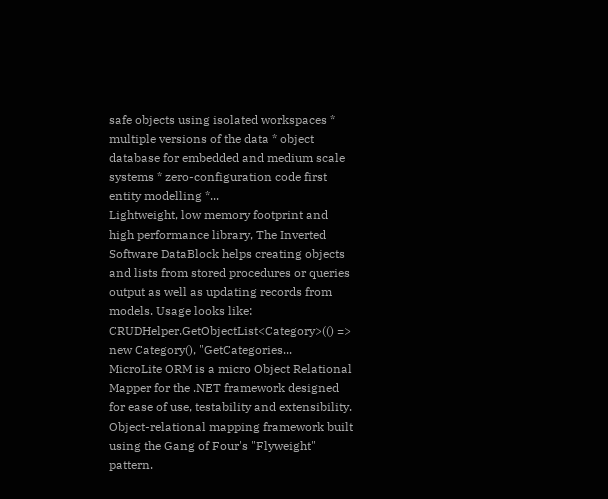safe objects using isolated workspaces * multiple versions of the data * object database for embedded and medium scale systems * zero-configuration code first entity modelling *...
Lightweight, low memory footprint and high performance library, The Inverted Software DataBlock helps creating objects and lists from stored procedures or queries output as well as updating records from models. Usage looks like: CRUDHelper.GetObjectList<Category>(() => new Category(), "GetCategories...
MicroLite ORM is a micro Object Relational Mapper for the .NET framework designed for ease of use, testability and extensibility.
Object-relational mapping framework built using the Gang of Four's "Flyweight" pattern.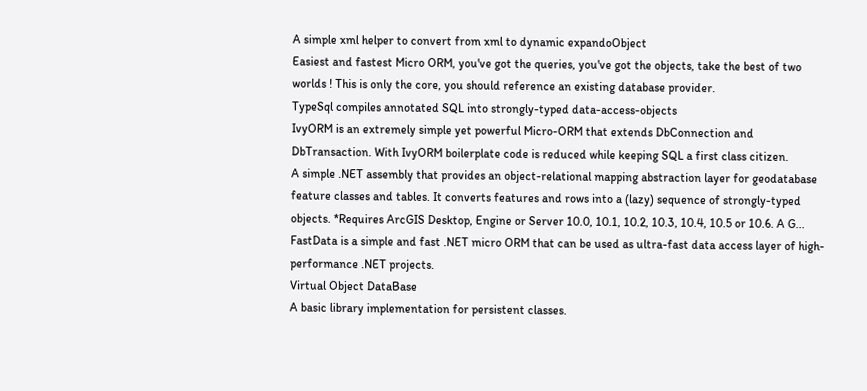A simple xml helper to convert from xml to dynamic expandoObject
Easiest and fastest Micro ORM, you've got the queries, you've got the objects, take the best of two worlds ! This is only the core, you should reference an existing database provider.
TypeSql compiles annotated SQL into strongly-typed data-access-objects
IvyORM is an extremely simple yet powerful Micro-ORM that extends DbConnection and DbTransaction. With IvyORM boilerplate code is reduced while keeping SQL a first class citizen.
A simple .NET assembly that provides an object-relational mapping abstraction layer for geodatabase feature classes and tables. It converts features and rows into a (lazy) sequence of strongly-typed objects. *Requires ArcGIS Desktop, Engine or Server 10.0, 10.1, 10.2, 10.3, 10.4, 10.5 or 10.6. A G...
FastData is a simple and fast .NET micro ORM that can be used as ultra-fast data access layer of high-performance .NET projects.
Virtual Object DataBase
A basic library implementation for persistent classes.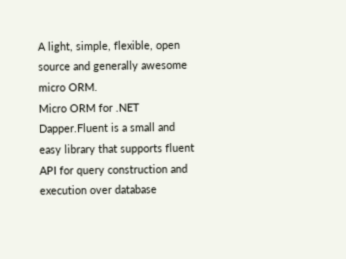A light, simple, flexible, open source and generally awesome micro ORM.
Micro ORM for .NET
Dapper.Fluent is a small and easy library that supports fluent API for query construction and execution over database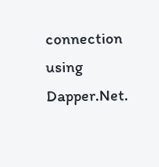connection using Dapper.Net.